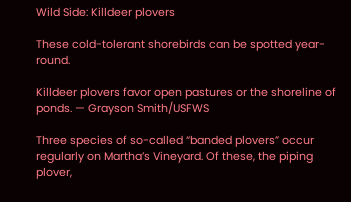Wild Side: Killdeer plovers

These cold-tolerant shorebirds can be spotted year-round.

Killdeer plovers favor open pastures or the shoreline of ponds. — Grayson Smith/USFWS

Three species of so-called “banded plovers” occur regularly on Martha’s Vineyard. Of these, the piping plover,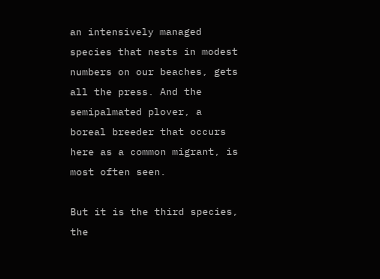an intensively managed species that nests in modest numbers on our beaches, gets all the press. And the semipalmated plover, a boreal breeder that occurs here as a common migrant, is most often seen.

But it is the third species, the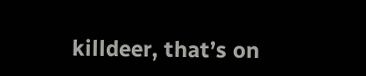killdeer, that’s on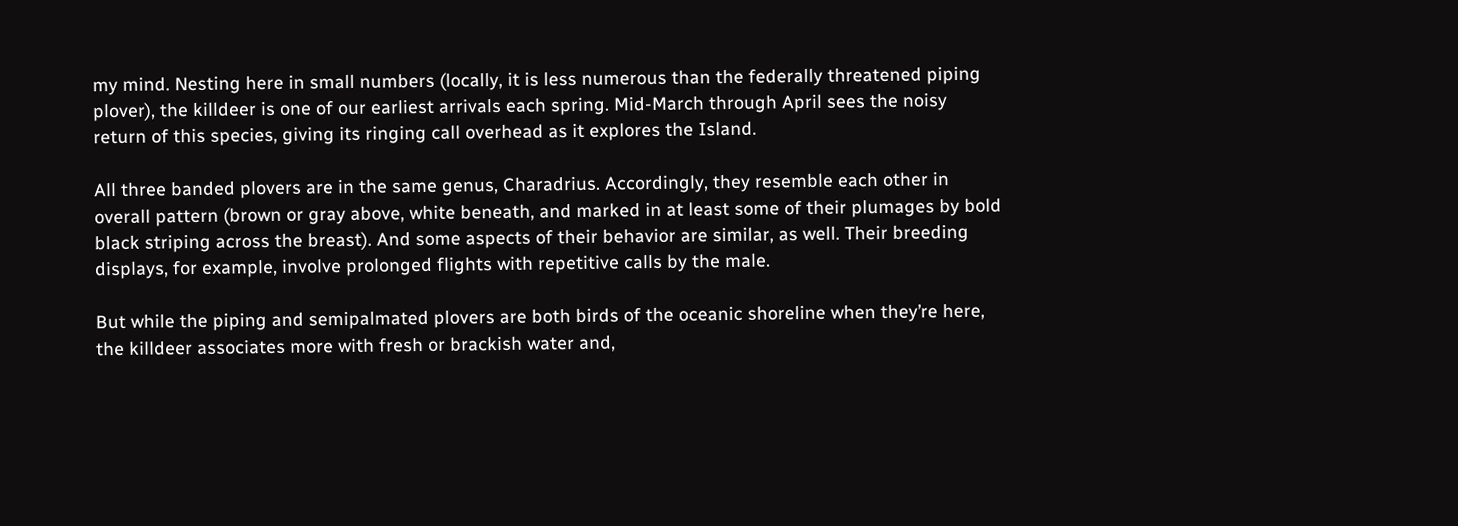my mind. Nesting here in small numbers (locally, it is less numerous than the federally threatened piping plover), the killdeer is one of our earliest arrivals each spring. Mid-March through April sees the noisy return of this species, giving its ringing call overhead as it explores the Island.

All three banded plovers are in the same genus, Charadrius. Accordingly, they resemble each other in overall pattern (brown or gray above, white beneath, and marked in at least some of their plumages by bold black striping across the breast). And some aspects of their behavior are similar, as well. Their breeding displays, for example, involve prolonged flights with repetitive calls by the male.

But while the piping and semipalmated plovers are both birds of the oceanic shoreline when they’re here, the killdeer associates more with fresh or brackish water and,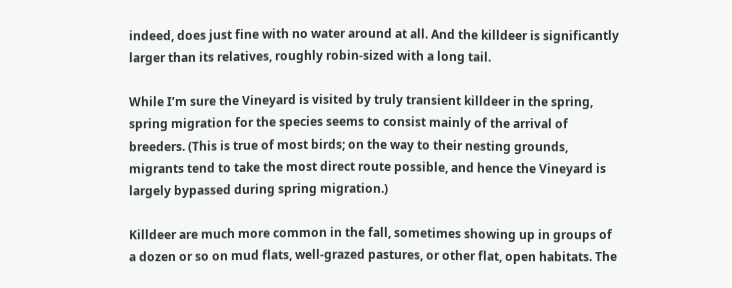indeed, does just fine with no water around at all. And the killdeer is significantly larger than its relatives, roughly robin-sized with a long tail.

While I’m sure the Vineyard is visited by truly transient killdeer in the spring, spring migration for the species seems to consist mainly of the arrival of breeders. (This is true of most birds; on the way to their nesting grounds, migrants tend to take the most direct route possible, and hence the Vineyard is largely bypassed during spring migration.)

Killdeer are much more common in the fall, sometimes showing up in groups of a dozen or so on mud flats, well-grazed pastures, or other flat, open habitats. The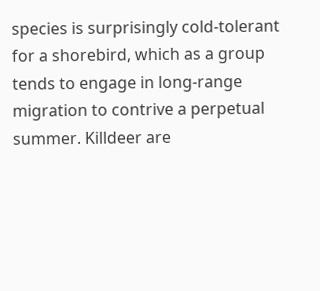species is surprisingly cold-tolerant for a shorebird, which as a group tends to engage in long-range migration to contrive a perpetual summer. Killdeer are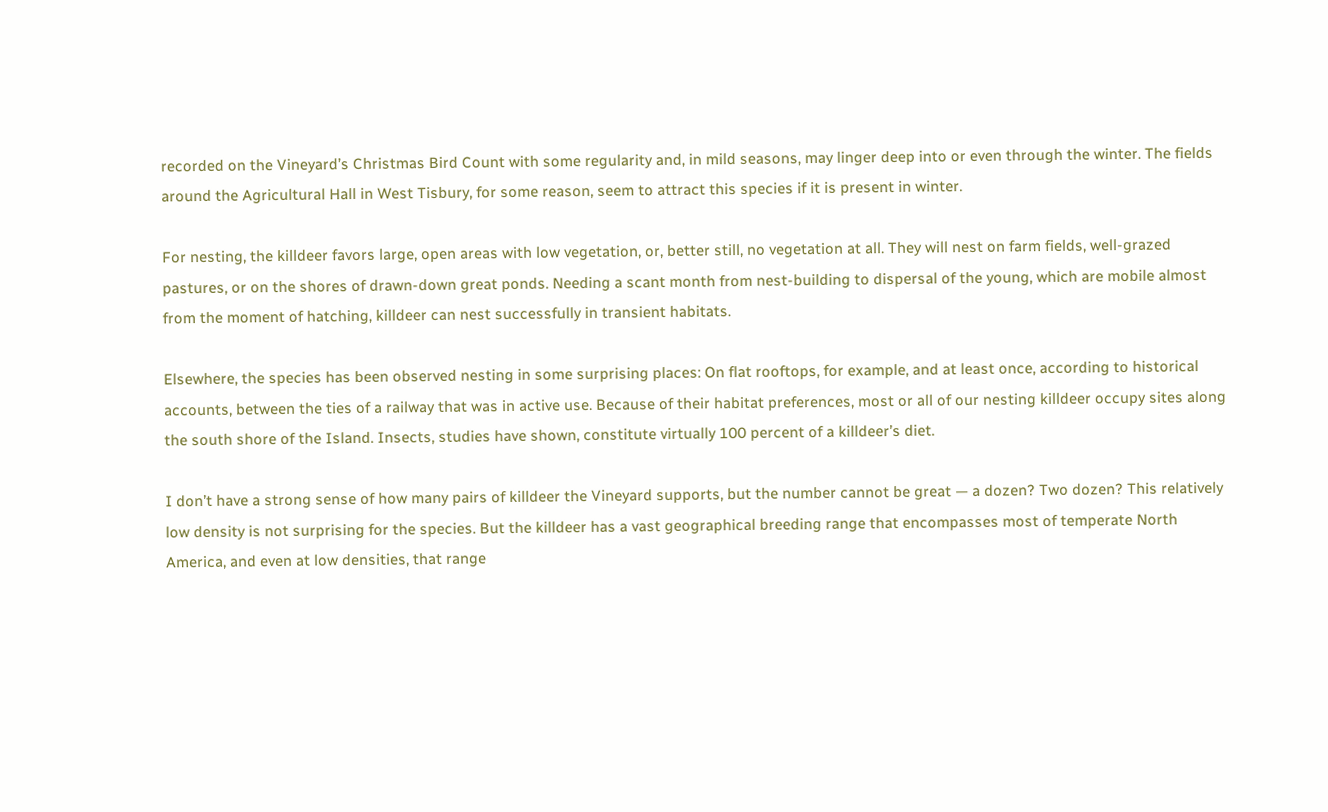recorded on the Vineyard’s Christmas Bird Count with some regularity and, in mild seasons, may linger deep into or even through the winter. The fields around the Agricultural Hall in West Tisbury, for some reason, seem to attract this species if it is present in winter.

For nesting, the killdeer favors large, open areas with low vegetation, or, better still, no vegetation at all. They will nest on farm fields, well-grazed pastures, or on the shores of drawn-down great ponds. Needing a scant month from nest-building to dispersal of the young, which are mobile almost from the moment of hatching, killdeer can nest successfully in transient habitats.

Elsewhere, the species has been observed nesting in some surprising places: On flat rooftops, for example, and at least once, according to historical accounts, between the ties of a railway that was in active use. Because of their habitat preferences, most or all of our nesting killdeer occupy sites along the south shore of the Island. Insects, studies have shown, constitute virtually 100 percent of a killdeer’s diet.

I don’t have a strong sense of how many pairs of killdeer the Vineyard supports, but the number cannot be great — a dozen? Two dozen? This relatively low density is not surprising for the species. But the killdeer has a vast geographical breeding range that encompasses most of temperate North America, and even at low densities, that range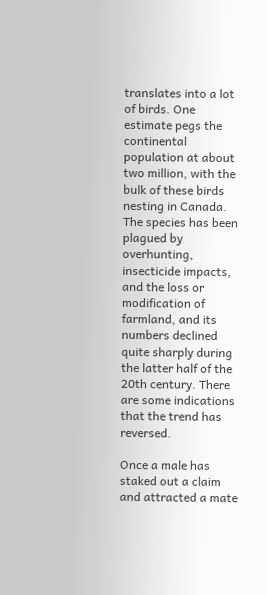translates into a lot of birds. One estimate pegs the continental population at about two million, with the bulk of these birds nesting in Canada. The species has been plagued by overhunting, insecticide impacts, and the loss or modification of farmland, and its numbers declined quite sharply during the latter half of the 20th century. There are some indications that the trend has reversed.

Once a male has staked out a claim and attracted a mate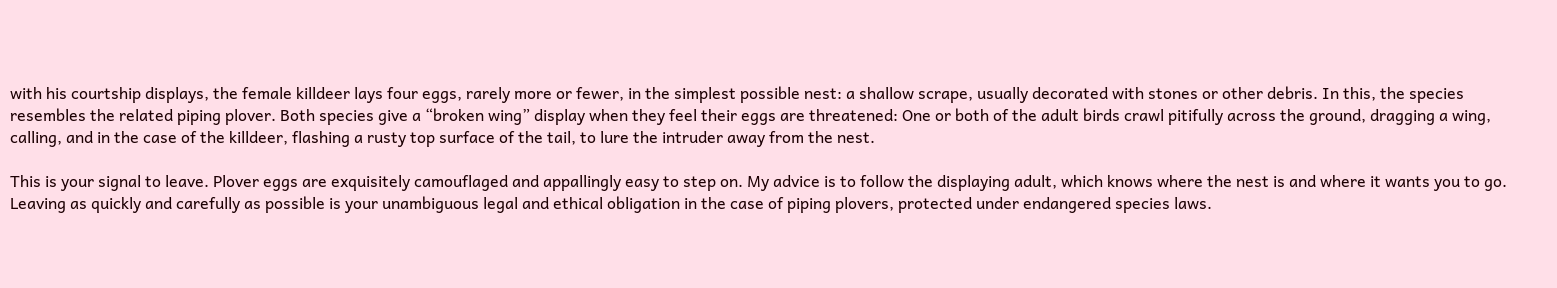with his courtship displays, the female killdeer lays four eggs, rarely more or fewer, in the simplest possible nest: a shallow scrape, usually decorated with stones or other debris. In this, the species resembles the related piping plover. Both species give a “broken wing” display when they feel their eggs are threatened: One or both of the adult birds crawl pitifully across the ground, dragging a wing, calling, and in the case of the killdeer, flashing a rusty top surface of the tail, to lure the intruder away from the nest.

This is your signal to leave. Plover eggs are exquisitely camouflaged and appallingly easy to step on. My advice is to follow the displaying adult, which knows where the nest is and where it wants you to go. Leaving as quickly and carefully as possible is your unambiguous legal and ethical obligation in the case of piping plovers, protected under endangered species laws.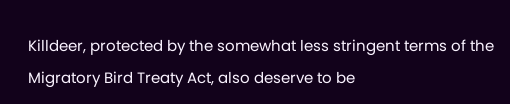Killdeer, protected by the somewhat less stringent terms of the Migratory Bird Treaty Act, also deserve to be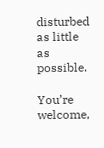disturbed as little as possible.

You’re welcome,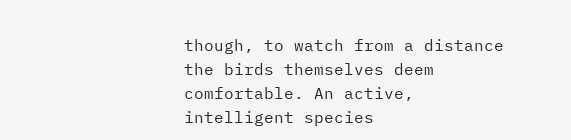though, to watch from a distance the birds themselves deem comfortable. An active, intelligent species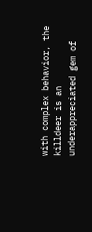with complex behavior, the killdeer is an underappreciated gem of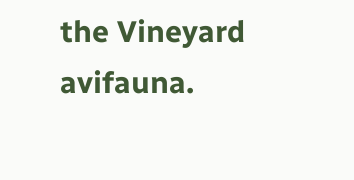the Vineyard avifauna.